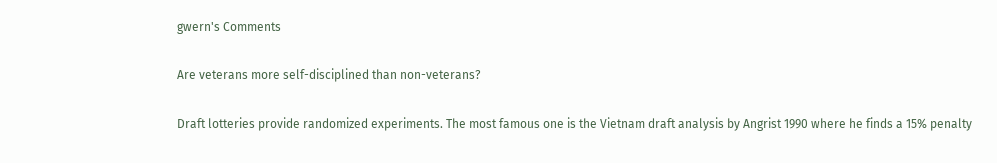gwern's Comments

Are veterans more self-disciplined than non-veterans?

Draft lotteries provide randomized experiments. The most famous one is the Vietnam draft analysis by Angrist 1990 where he finds a 15% penalty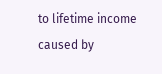to lifetime income caused by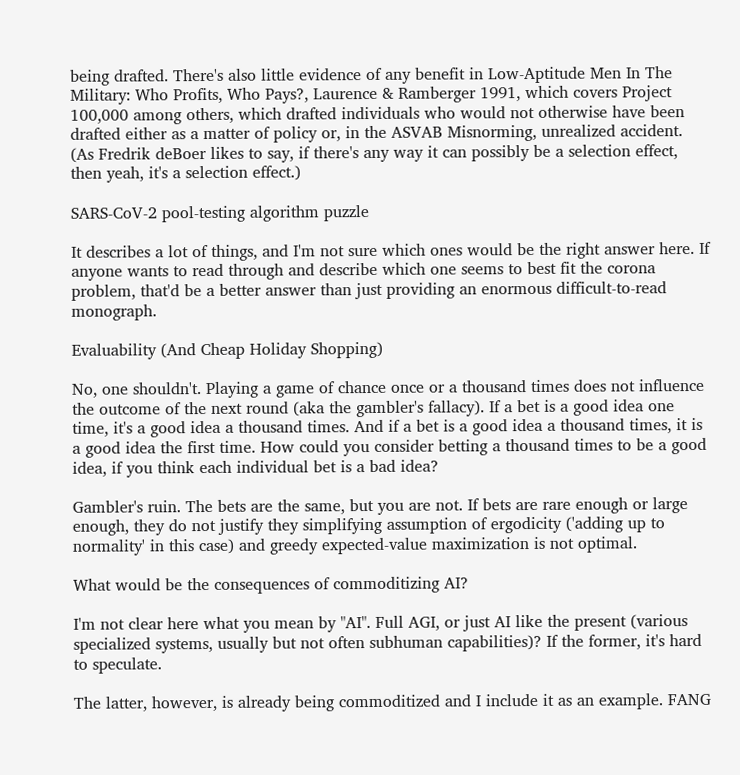being drafted. There's also little evidence of any benefit in Low-Aptitude Men In The Military: Who Profits, Who Pays?, Laurence & Ramberger 1991, which covers Project 100,000 among others, which drafted individuals who would not otherwise have been drafted either as a matter of policy or, in the ASVAB Misnorming, unrealized accident. (As Fredrik deBoer likes to say, if there's any way it can possibly be a selection effect, then yeah, it's a selection effect.)

SARS-CoV-2 pool-testing algorithm puzzle

It describes a lot of things, and I'm not sure which ones would be the right answer here. If anyone wants to read through and describe which one seems to best fit the corona problem, that'd be a better answer than just providing an enormous difficult-to-read monograph.

Evaluability (And Cheap Holiday Shopping)

No, one shouldn't. Playing a game of chance once or a thousand times does not influence the outcome of the next round (aka the gambler's fallacy). If a bet is a good idea one time, it's a good idea a thousand times. And if a bet is a good idea a thousand times, it is a good idea the first time. How could you consider betting a thousand times to be a good idea, if you think each individual bet is a bad idea?

Gambler's ruin. The bets are the same, but you are not. If bets are rare enough or large enough, they do not justify they simplifying assumption of ergodicity ('adding up to normality' in this case) and greedy expected-value maximization is not optimal.

What would be the consequences of commoditizing AI?

I'm not clear here what you mean by "AI". Full AGI, or just AI like the present (various specialized systems, usually but not often subhuman capabilities)? If the former, it's hard to speculate.

The latter, however, is already being commoditized and I include it as an example. FANG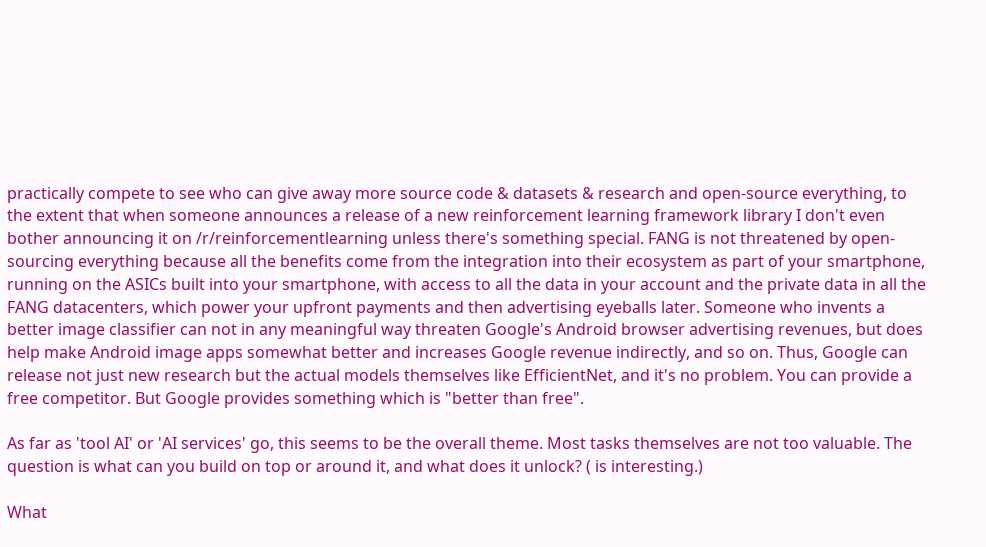practically compete to see who can give away more source code & datasets & research and open-source everything, to the extent that when someone announces a release of a new reinforcement learning framework library I don't even bother announcing it on /r/reinforcementlearning unless there's something special. FANG is not threatened by open-sourcing everything because all the benefits come from the integration into their ecosystem as part of your smartphone, running on the ASICs built into your smartphone, with access to all the data in your account and the private data in all the FANG datacenters, which power your upfront payments and then advertising eyeballs later. Someone who invents a better image classifier can not in any meaningful way threaten Google's Android browser advertising revenues, but does help make Android image apps somewhat better and increases Google revenue indirectly, and so on. Thus, Google can release not just new research but the actual models themselves like EfficientNet, and it's no problem. You can provide a free competitor. But Google provides something which is "better than free".

As far as 'tool AI' or 'AI services' go, this seems to be the overall theme. Most tasks themselves are not too valuable. The question is what can you build on top or around it, and what does it unlock? ( is interesting.)

What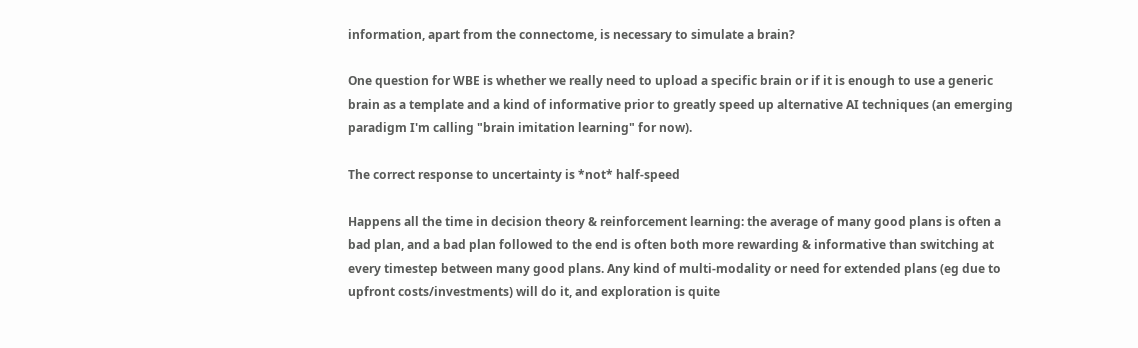information, apart from the connectome, is necessary to simulate a brain?

One question for WBE is whether we really need to upload a specific brain or if it is enough to use a generic brain as a template and a kind of informative prior to greatly speed up alternative AI techniques (an emerging paradigm I'm calling "brain imitation learning" for now).

The correct response to uncertainty is *not* half-speed

Happens all the time in decision theory & reinforcement learning: the average of many good plans is often a bad plan, and a bad plan followed to the end is often both more rewarding & informative than switching at every timestep between many good plans. Any kind of multi-modality or need for extended plans (eg due to upfront costs/investments) will do it, and exploration is quite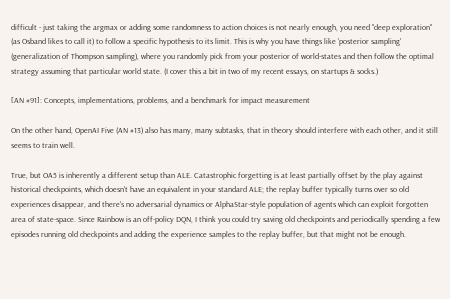difficult - just taking the argmax or adding some randomness to action choices is not nearly enough, you need "deep exploration" (as Osband likes to call it) to follow a specific hypothesis to its limit. This is why you have things like 'posterior sampling' (generalization of Thompson sampling), where you randomly pick from your posterior of world-states and then follow the optimal strategy assuming that particular world state. (I cover this a bit in two of my recent essays, on startups & socks.)

[AN #91]: Concepts, implementations, problems, and a benchmark for impact measurement

On the other hand, OpenAI Five (AN #13) also has many, many subtasks, that in theory should interfere with each other, and it still seems to train well.

True, but OA5 is inherently a different setup than ALE. Catastrophic forgetting is at least partially offset by the play against historical checkpoints, which doesn't have an equivalent in your standard ALE; the replay buffer typically turns over so old experiences disappear, and there's no adversarial dynamics or AlphaStar-style population of agents which can exploit forgotten area of state-space. Since Rainbow is an off-policy DQN, I think you could try saving old checkpoints and periodically spending a few episodes running old checkpoints and adding the experience samples to the replay buffer, but that might not be enough.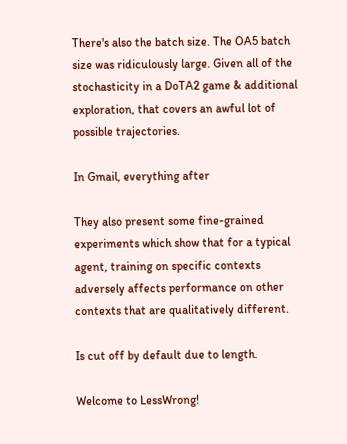There's also the batch size. The OA5 batch size was ridiculously large. Given all of the stochasticity in a DoTA2 game & additional exploration, that covers an awful lot of possible trajectories.

In Gmail, everything after

They also present some fine-grained experiments which show that for a typical agent, training on specific contexts adversely affects performance on other contexts that are qualitatively different.

Is cut off by default due to length.

Welcome to LessWrong!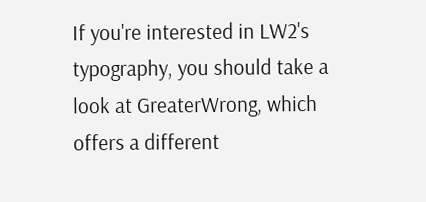If you're interested in LW2's typography, you should take a look at GreaterWrong, which offers a different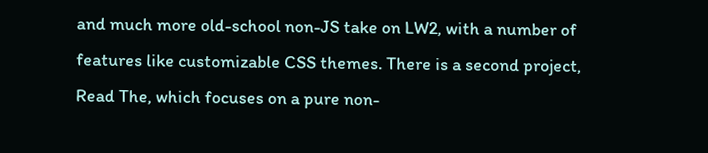and much more old-school non-JS take on LW2, with a number of features like customizable CSS themes. There is a second project, Read The, which focuses on a pure non-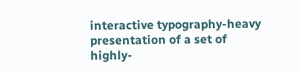interactive typography-heavy presentation of a set of highly-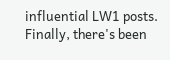influential LW1 posts. Finally, there's been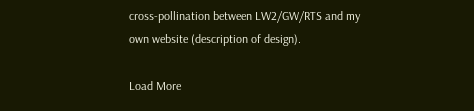cross-pollination between LW2/GW/RTS and my own website (description of design).

Load More